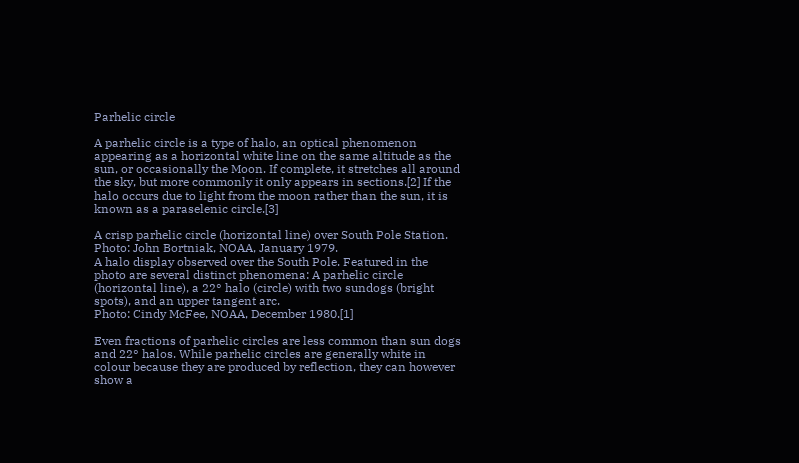Parhelic circle

A parhelic circle is a type of halo, an optical phenomenon appearing as a horizontal white line on the same altitude as the sun, or occasionally the Moon. If complete, it stretches all around the sky, but more commonly it only appears in sections.[2] If the halo occurs due to light from the moon rather than the sun, it is known as a paraselenic circle.[3]

A crisp parhelic circle (horizontal line) over South Pole Station.
Photo: John Bortniak, NOAA, January 1979.
A halo display observed over the South Pole. Featured in the photo are several distinct phenomena: A parhelic circle (horizontal line), a 22° halo (circle) with two sundogs (bright spots), and an upper tangent arc.
Photo: Cindy McFee, NOAA, December 1980.[1]

Even fractions of parhelic circles are less common than sun dogs and 22° halos. While parhelic circles are generally white in colour because they are produced by reflection, they can however show a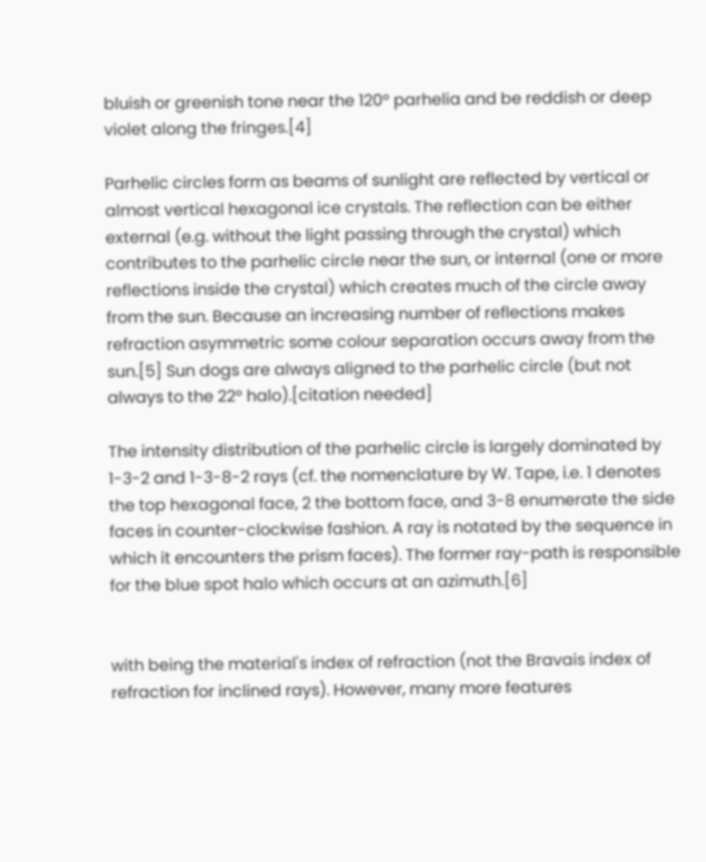bluish or greenish tone near the 120° parhelia and be reddish or deep violet along the fringes.[4]

Parhelic circles form as beams of sunlight are reflected by vertical or almost vertical hexagonal ice crystals. The reflection can be either external (e.g. without the light passing through the crystal) which contributes to the parhelic circle near the sun, or internal (one or more reflections inside the crystal) which creates much of the circle away from the sun. Because an increasing number of reflections makes refraction asymmetric some colour separation occurs away from the sun.[5] Sun dogs are always aligned to the parhelic circle (but not always to the 22° halo).[citation needed]

The intensity distribution of the parhelic circle is largely dominated by 1-3-2 and 1-3-8-2 rays (cf. the nomenclature by W. Tape, i.e. 1 denotes the top hexagonal face, 2 the bottom face, and 3-8 enumerate the side faces in counter-clockwise fashion. A ray is notated by the sequence in which it encounters the prism faces). The former ray-path is responsible for the blue spot halo which occurs at an azimuth.[6]


with being the material's index of refraction (not the Bravais index of refraction for inclined rays). However, many more features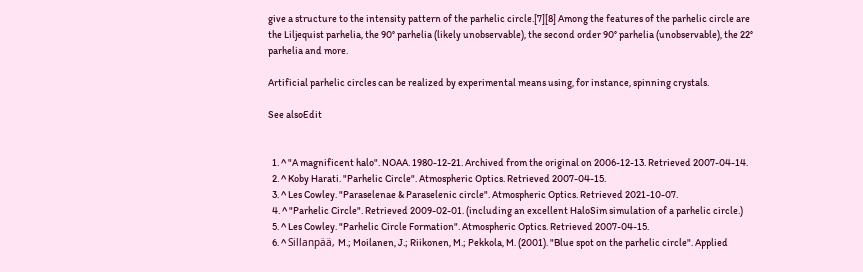give a structure to the intensity pattern of the parhelic circle.[7][8] Among the features of the parhelic circle are the Liljequist parhelia, the 90° parhelia (likely unobservable), the second order 90° parhelia (unobservable), the 22° parhelia and more.

Artificial parhelic circles can be realized by experimental means using, for instance, spinning crystals.

See alsoEdit


  1. ^ "A magnificent halo". NOAA. 1980-12-21. Archived from the original on 2006-12-13. Retrieved 2007-04-14.
  2. ^ Koby Harati. "Parhelic Circle". Atmospheric Optics. Retrieved 2007-04-15.
  3. ^ Les Cowley. "Paraselenae & Paraselenic circle". Atmospheric Optics. Retrieved 2021-10-07.
  4. ^ "Parhelic Circle". Retrieved 2009-02-01. (including an excellent HaloSim simulation of a parhelic circle.)
  5. ^ Les Cowley. "Parhelic Circle Formation". Atmospheric Optics. Retrieved 2007-04-15.
  6. ^ Sillanpää, M.; Moilanen, J.; Riikonen, M.; Pekkola, M. (2001). "Blue spot on the parhelic circle". Applied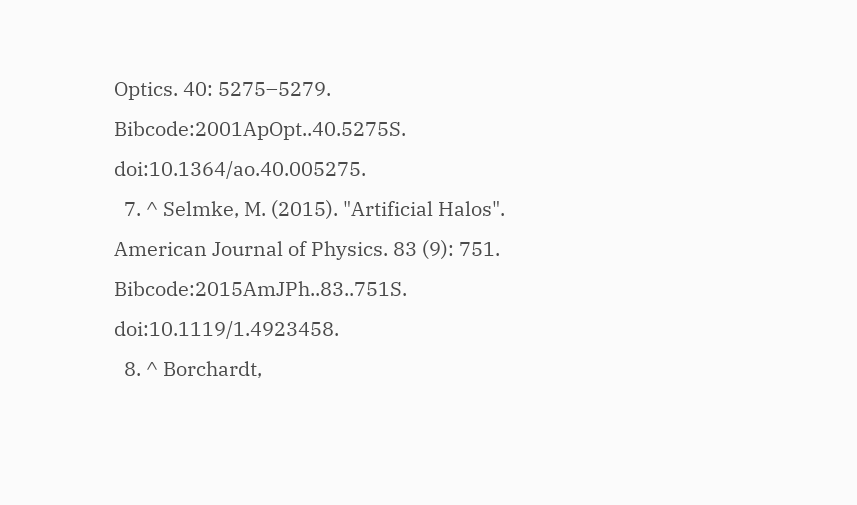Optics. 40: 5275–5279. Bibcode:2001ApOpt..40.5275S. doi:10.1364/ao.40.005275.
  7. ^ Selmke, M. (2015). "Artificial Halos". American Journal of Physics. 83 (9): 751. Bibcode:2015AmJPh..83..751S. doi:10.1119/1.4923458.
  8. ^ Borchardt,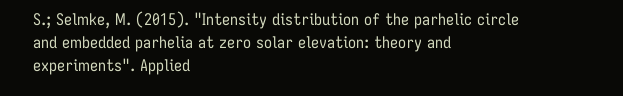S.; Selmke, M. (2015). "Intensity distribution of the parhelic circle and embedded parhelia at zero solar elevation: theory and experiments". Applied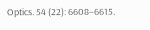Optics. 54 (22): 6608–6615.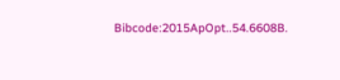Bibcode:2015ApOpt..54.6608B.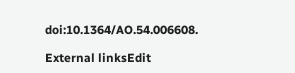doi:10.1364/AO.54.006608.

External linksEdit